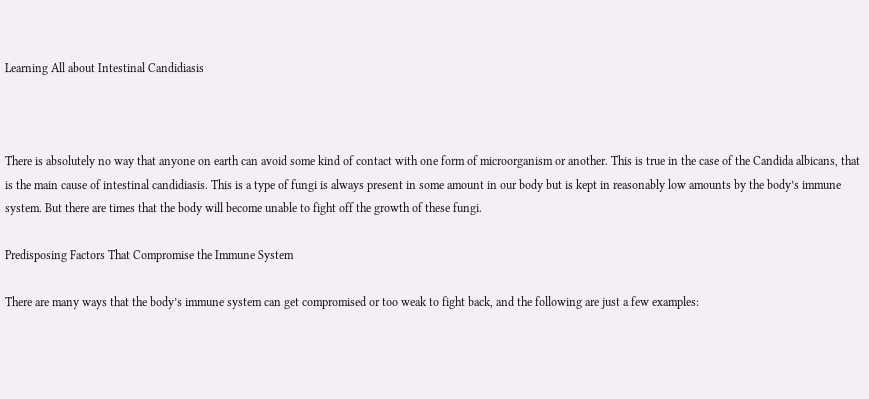Learning All about Intestinal Candidiasis



There is absolutely no way that anyone on earth can avoid some kind of contact with one form of microorganism or another. This is true in the case of the Candida albicans, that is the main cause of intestinal candidiasis. This is a type of fungi is always present in some amount in our body but is kept in reasonably low amounts by the body’s immune system. But there are times that the body will become unable to fight off the growth of these fungi.

Predisposing Factors That Compromise the Immune System

There are many ways that the body’s immune system can get compromised or too weak to fight back, and the following are just a few examples: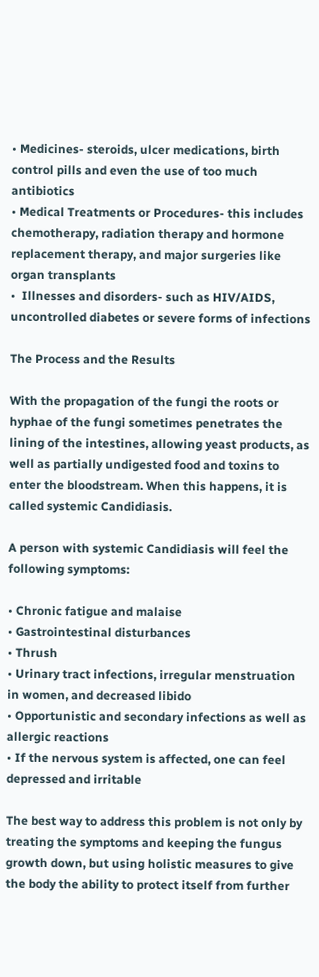• Medicines- steroids, ulcer medications, birth control pills and even the use of too much antibiotics
• Medical Treatments or Procedures- this includes chemotherapy, radiation therapy and hormone replacement therapy, and major surgeries like organ transplants
•  Illnesses and disorders- such as HIV/AIDS, uncontrolled diabetes or severe forms of infections

The Process and the Results

With the propagation of the fungi the roots or hyphae of the fungi sometimes penetrates the lining of the intestines, allowing yeast products, as well as partially undigested food and toxins to enter the bloodstream. When this happens, it is called systemic Candidiasis.

A person with systemic Candidiasis will feel the following symptoms:

• Chronic fatigue and malaise
• Gastrointestinal disturbances
• Thrush
• Urinary tract infections, irregular menstruation in women, and decreased libido
• Opportunistic and secondary infections as well as allergic reactions
• If the nervous system is affected, one can feel depressed and irritable

The best way to address this problem is not only by treating the symptoms and keeping the fungus growth down, but using holistic measures to give the body the ability to protect itself from further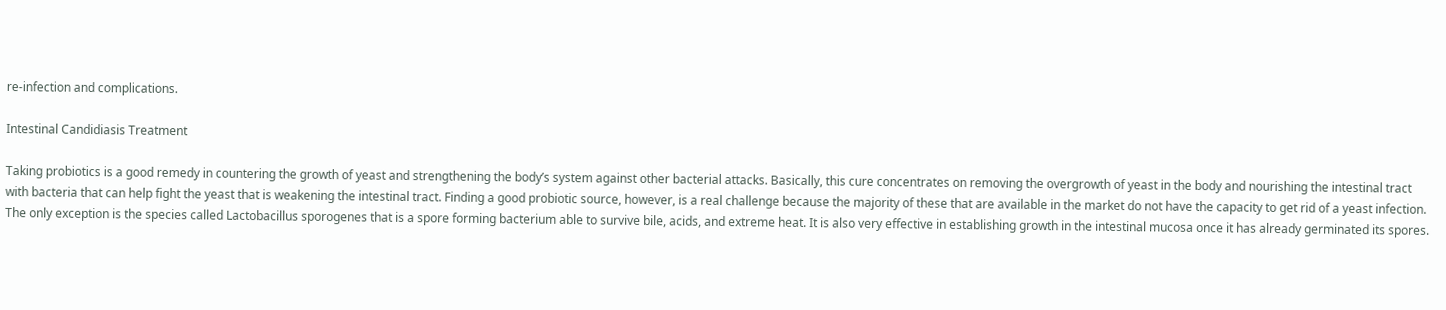re-infection and complications.

Intestinal Candidiasis Treatment

Taking probiotics is a good remedy in countering the growth of yeast and strengthening the body’s system against other bacterial attacks. Basically, this cure concentrates on removing the overgrowth of yeast in the body and nourishing the intestinal tract with bacteria that can help fight the yeast that is weakening the intestinal tract. Finding a good probiotic source, however, is a real challenge because the majority of these that are available in the market do not have the capacity to get rid of a yeast infection. The only exception is the species called Lactobacillus sporogenes that is a spore forming bacterium able to survive bile, acids, and extreme heat. It is also very effective in establishing growth in the intestinal mucosa once it has already germinated its spores.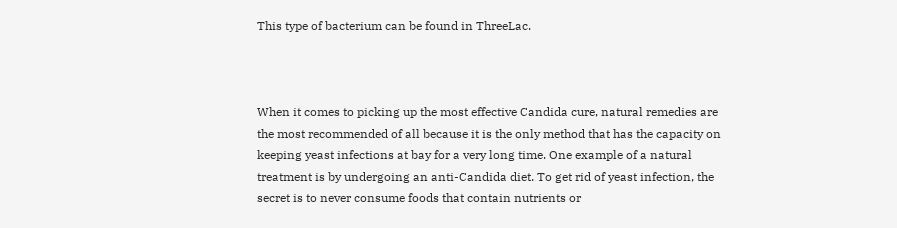This type of bacterium can be found in ThreeLac.



When it comes to picking up the most effective Candida cure, natural remedies are the most recommended of all because it is the only method that has the capacity on keeping yeast infections at bay for a very long time. One example of a natural treatment is by undergoing an anti-Candida diet. To get rid of yeast infection, the secret is to never consume foods that contain nutrients or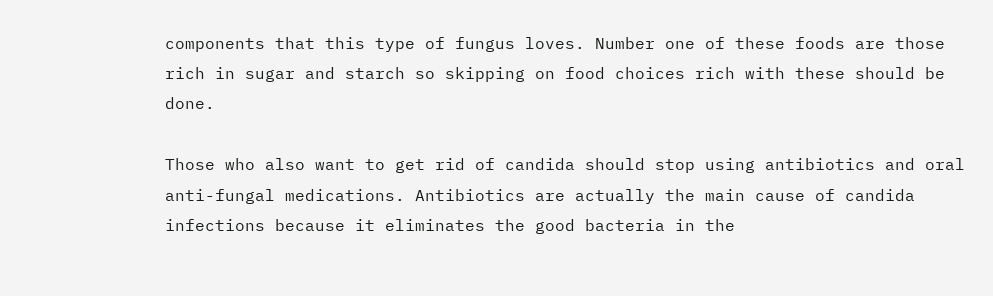components that this type of fungus loves. Number one of these foods are those rich in sugar and starch so skipping on food choices rich with these should be done.

Those who also want to get rid of candida should stop using antibiotics and oral anti-fungal medications. Antibiotics are actually the main cause of candida infections because it eliminates the good bacteria in the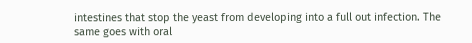intestines that stop the yeast from developing into a full out infection. The same goes with oral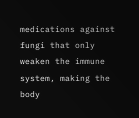medications against fungi that only weaken the immune system, making the body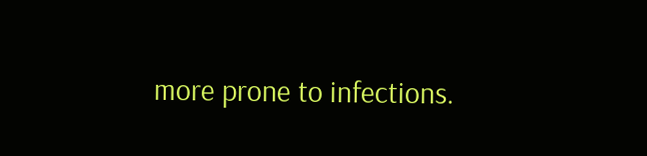more prone to infections.